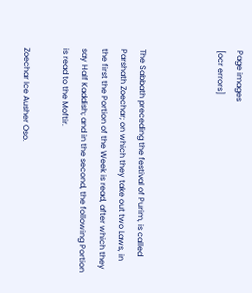Page images
[ocr errors]



The Sabbath preceding the festival of Purim, is called Parshath Zoechar; on which they take out two Laws, in the first the Portion of the Week is read, after which they say Half Kaddish; and in the second, the following Portion is read to the Moftir.

Zoechar Ice Ausher Oso.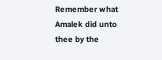Remember what Amalek did unto thee by the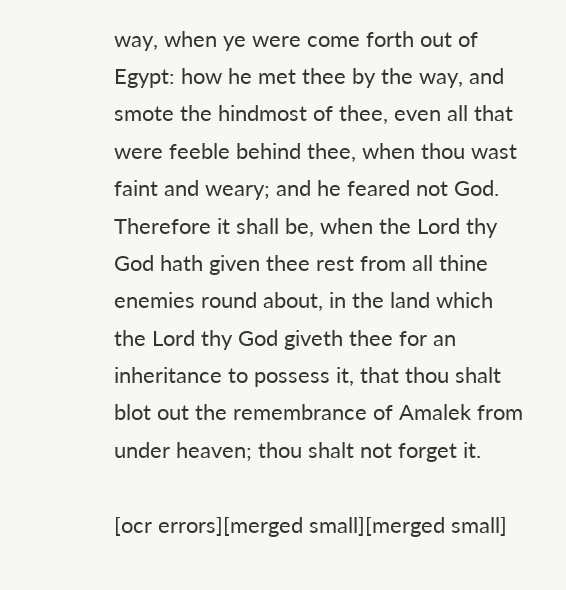way, when ye were come forth out of Egypt: how he met thee by the way, and smote the hindmost of thee, even all that were feeble behind thee, when thou wast faint and weary; and he feared not God. Therefore it shall be, when the Lord thy God hath given thee rest from all thine enemies round about, in the land which the Lord thy God giveth thee for an inheritance to possess it, that thou shalt blot out the remembrance of Amalek from under heaven; thou shalt not forget it.

[ocr errors][merged small][merged small]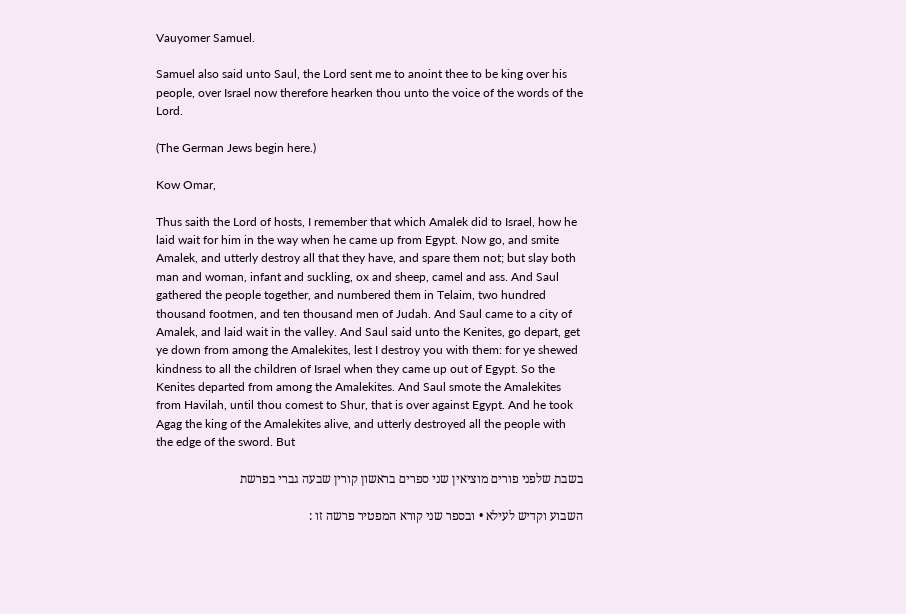Vauyomer Samuel.

Samuel also said unto Saul, the Lord sent me to anoint thee to be king over his people, over Israel now therefore hearken thou unto the voice of the words of the Lord.

(The German Jews begin here.)

Kow Omar,

Thus saith the Lord of hosts, I remember that which Amalek did to Israel, how he laid wait for him in the way when he came up from Egypt. Now go, and smite Amalek, and utterly destroy all that they have, and spare them not; but slay both man and woman, infant and suckling, ox and sheep, camel and ass. And Saul gathered the people together, and numbered them in Telaim, two hundred thousand footmen, and ten thousand men of Judah. And Saul came to a city of Amalek, and laid wait in the valley. And Saul said unto the Kenites, go depart, get ye down from among the Amalekites, lest I destroy you with them: for ye shewed kindness to all the children of Israel when they came up out of Egypt. So the Kenites departed from among the Amalekites. And Saul smote the Amalekites from Havilah, until thou comest to Shur, that is over against Egypt. And he took Agag the king of the Amalekites alive, and utterly destroyed all the people with the edge of the sword. But

בשבת שלפני פורים מוציאין שני ספרים בראשון קורין שבעה גברי בפרשת

השבוע וקדיש לעילא • ובספר שני קורא המפטיר פרשה זו :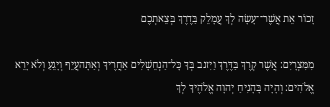זָכוֹר אֵת אֲשֶׁר־־עָשָׂה לְךְ עֲמָלֵק בַּדֶרֶךְ בְּצֵאתְכֶם

מִמִּצְרָיִם: אֲשֶׁר קְרֶךְ בַּדֶּרֶךְ וַיִזנב בְּךָ כָּל־הַנְחֵשָׁלִים אַחֲרֶיךָ וְאַתָּהעֲיֵף וְיָגֵעַ וְלֹא יָרֵא אֱלֹהִים: וְהָיָה בָּהָנִיחַ יְהוָה אֱלֹהֶיךָ לְךְ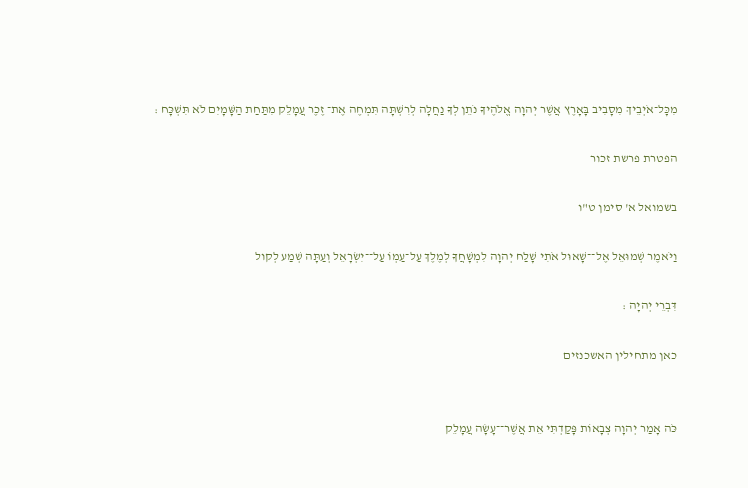מִכָּל־אֹיְבֵיךְ מִסָבִיב בָּאָרֶץ אֲשֶׁר יְהוָה אֱלֹהֶיךָ נֹתֵן לְךָ נַחֲלָה לְרִשְׁתָּה תִּמְחֶה אֶת־ זֶכֶר עֲמָלֵק מִתַּחַת הַשָּׁמָיִם לֹא תִּשְׁכָּח :

הפטרת פרשת זכור

בשמואל א' סימן ט"ו

וַיֹּאמֶר שְׁמוּאֵל אֶל־־שָׁאוּל אֹתִי שָׁלַח יְהוָה לִמְשָׁחֲךָ לְמֶלֶךְ עַל־עַמְוֹ עַל־־יִשְׂרָאֵל וְעַתָּה שְׁמַע לְקול

דִּבְרֵי יְהיָה :

כאן מתחילין האשכנזים


כֹּה אָמַר יְהוָה צְבָאוֹת פָּקַדְתִּי אֵת אֲשֶׁר־־עָשָׂה עֲמָלֵק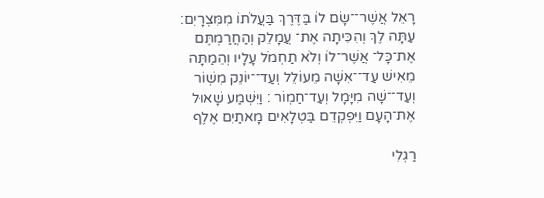רָאֵל אֲשֶׁר־־שָׂם לוֹ בַּדֶּרֶךְ בַּעֲלֹתוֹ מִמִּצְרָיִם: עַתָּה לֶךְ וְהִכִּיתָה אֶת־ עֲמָלֵק וְהַחֲרַמְתֶּם אֶת־כָּל־ אֲשֶׁר־לוֹ וְלֹא תַחְמֹל עָלָיו וְהֵמַתָּה מֵאִישׁ עַד־־אִשָׁה מֵעוֹלֵל וְעַד־־יוֹנֵק מִשְׁוֹר וְעַד־־שָׁה מִיָּמָל וְעַד־חַמְוֹר : וַיִּשְׁמַע שָׁאוּל אֶת־הָעָם וַיִּפְקְדֵם בַּטְלָאִים מָאתַיִם אֶלֶף

רַגְלִי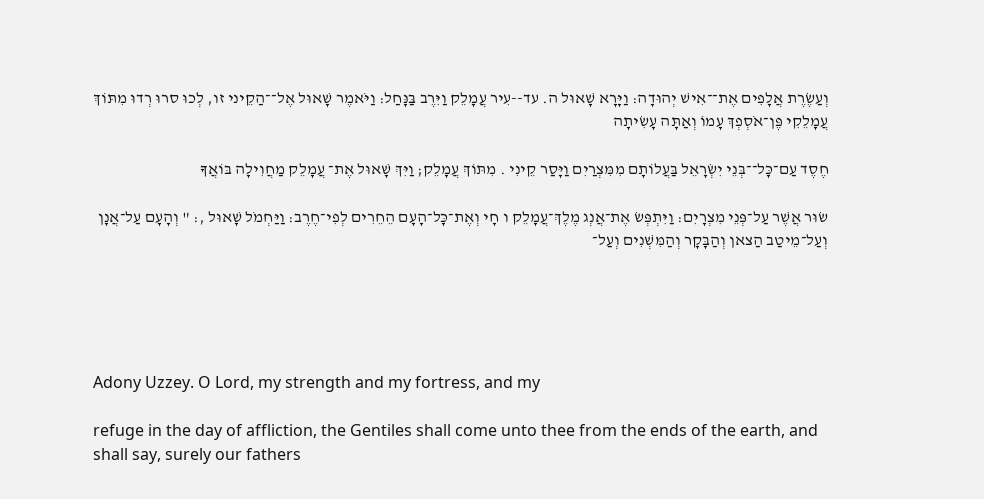וְעַשֶׂרֶת אֲלָפִים אֶת־־אִישׁ יְהוּדָה: וַיָּרָא שָׁאוּל ה. עד--עִיר עֲמָלֵק וַיִּרֶב בַּנָּחַל: וַיֹּאמֶר שָׁאוּל אֶל־־הַקֵיני זו, לְכוּ סרוּ רְדוּ מִתּוֹךְ עֲמָלֵקִי פֶּן־אֹסְפְךְ עָמוֹ וְאַתָּה עָשִׂיתָה

חֶסֶד עַם־כָּל־־בְּנֵי יִשְׂרָאֵל בַּעֲלוֹתָם מִמִּצְרַיִם וַיָּסַר קֵינִי . מִתּוֹךְ עֲמָלֵק; וַיִּךְ שָׁאוּל אֶת־ עֲמָלֵק מַחֲוִילָה בּוֹאֲךָ

שׂוּר אֲשֶׁר עַל־פְּנֵי מִצְרָיִם: וַיִּתְפְּשׂ אֶת־אֲנְג מֶלֶךְ־עֲמָלֵק ו חָי וְאֶת־כָּל־הָעָם הֵחֵרִים לְפִי־חֶרֶב: וַיַּחְמֹל שָׁאוּל ,: " וְהָעָם עַל־אֲנָן וְעַל־מֵיטַב הַצאן וְהַבָּקָר וְהַמִּשְׁנִים וְעַל־





Adony Uzzey. O Lord, my strength and my fortress, and my

refuge in the day of affliction, the Gentiles shall come unto thee from the ends of the earth, and shall say, surely our fathers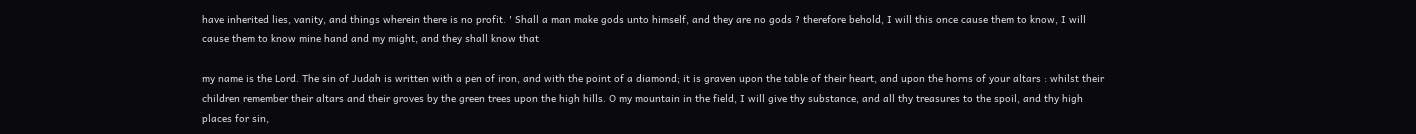have inherited lies, vanity, and things wherein there is no profit. ' Shall a man make gods unto himself, and they are no gods ? therefore behold, I will this once cause them to know, I will cause them to know mine hand and my might, and they shall know that

my name is the Lord. The sin of Judah is written with a pen of iron, and with the point of a diamond; it is graven upon the table of their heart, and upon the horns of your altars : whilst their children remember their altars and their groves by the green trees upon the high hills. O my mountain in the field, I will give thy substance, and all thy treasures to the spoil, and thy high places for sin,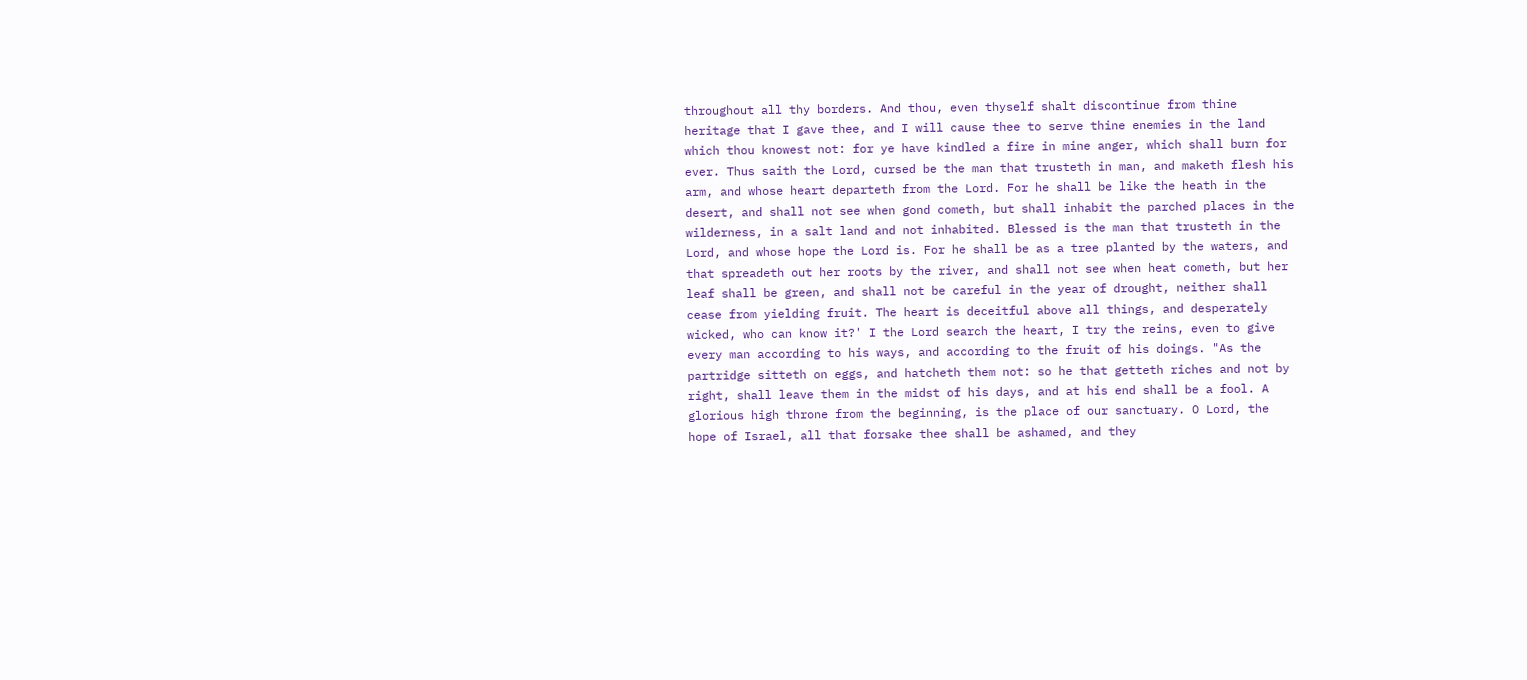throughout all thy borders. And thou, even thyself shalt discontinue from thine heritage that I gave thee, and I will cause thee to serve thine enemies in the land which thou knowest not: for ye have kindled a fire in mine anger, which shall burn for ever. Thus saith the Lord, cursed be the man that trusteth in man, and maketh flesh his arm, and whose heart departeth from the Lord. For he shall be like the heath in the desert, and shall not see when gond cometh, but shall inhabit the parched places in the wilderness, in a salt land and not inhabited. Blessed is the man that trusteth in the Lord, and whose hope the Lord is. For he shall be as a tree planted by the waters, and that spreadeth out her roots by the river, and shall not see when heat cometh, but her leaf shall be green, and shall not be careful in the year of drought, neither shall cease from yielding fruit. The heart is deceitful above all things, and desperately wicked, who can know it?' I the Lord search the heart, I try the reins, even to give every man according to his ways, and according to the fruit of his doings. "As the partridge sitteth on eggs, and hatcheth them not: so he that getteth riches and not by right, shall leave them in the midst of his days, and at his end shall be a fool. A glorious high throne from the beginning, is the place of our sanctuary. O Lord, the hope of Israel, all that forsake thee shall be ashamed, and they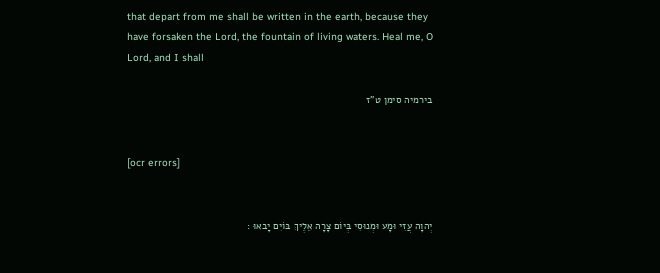that depart from me shall be written in the earth, because they have forsaken the Lord, the fountain of living waters. Heal me, O Lord, and I shall

בירמיה סימן ט"ז


[ocr errors]


יְהוָה עֲזִי וּמָע וּמְנוּסִי בְּיוֹם צָרָה אֵלֶיךְ בּוֹיִם יָבאוּ :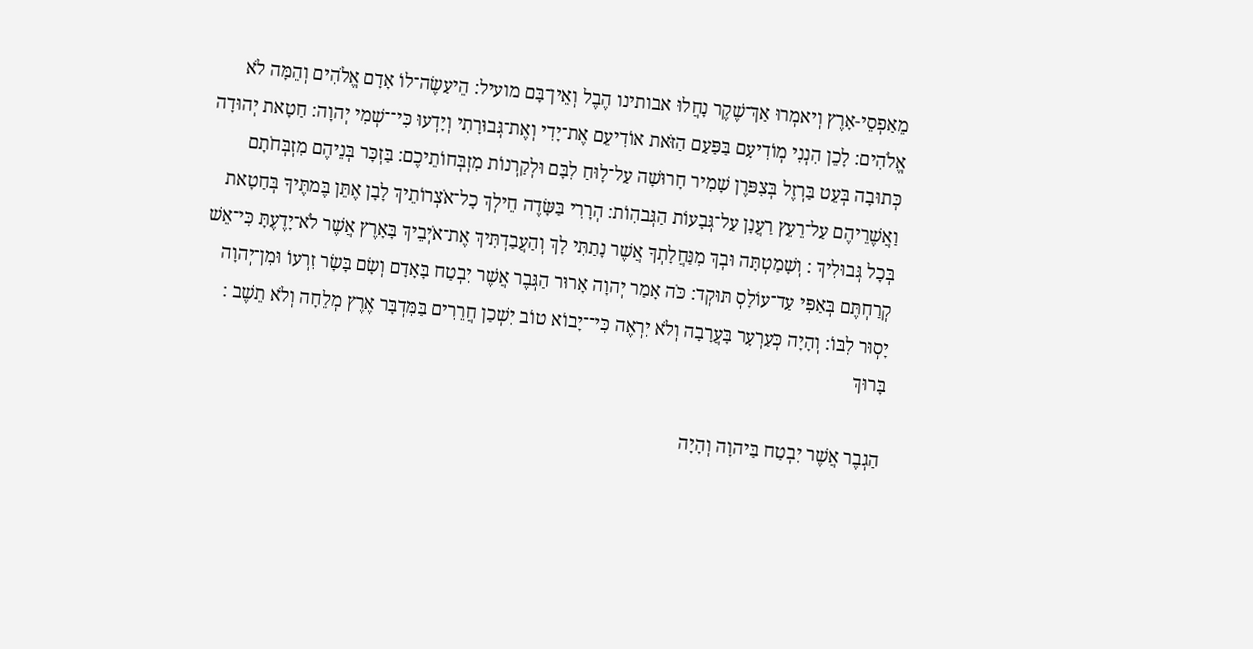מֵאַפְסֵי-אָרֶץ וְיאמְרוּ אַךְ־שֶׁקֶר נָחֲלוּ אבותינו הֶבֶל וְאֵין־בָּם מועיל: הֵיעַשֶׂה־לוֹ אָדָם אֱלֹהִים וְהֵמָּה לֹא אֱלֹהִים: לָכֵן הִנְנִי מְוֹדִיעָם בַּפַּעַם הַזֹּאת אוֹדִיעֵם אֶת־יָדִי וְאֶת־גְּבוּרָתִי וְיָדְעוּ כִּי־־שְׁמִי יְהוָה: חַטָאת יְהוּדָה כְּתוּבָה בְּעֵט בַּרְזֶל בְּצִפּרֶן שָׁמִיר חָרוּשָׁה עַל־לָוּחַ לִבָּם וּלְקַרְנוֹת מִזְבְּחוֹתֵיכֶם: בַּזְכָּר בְּנֵיהֶם מִזְבְּחֹתָם וַאֲשֶׁרֵיהֶם עַל־רֵעֵץ רַעֲנָן עַל־גְּבָעוֹת הַגְּבהִוֹת: הְרָרִי בַּשָּׂדֶה חֵילְךְ כָל־אֹצְרוֹתֵיךְ לָבָן אֶתֵּן בֶּמתֶּיךָ בְּחַטָאת בְּכָל גְּבוּלִיךְ : וְשָׁמַטְתָּה וּבְךְ מִנַּחֲלָתְךָ אֲשֶׁר נָתַתִּי לָךְ וְהַעֲבַדְתִּיךְ אֶת־אֹיְבֵיךְ בָּאָרֶץ אֲשֶׁר לֹא־יָדֶעֶתָּ כִּי־אֵשׁ קְרַחְתֶּם בְּאַפִּי עַד־עוֹלָסְ תּוּקְד: כֹּה אָמַר יְהוָה אָרוּר הַגְּבֶר אֲשֶׁר יִבְטַח בָּאָדָם וְשָׂם בָּשָׂר זִרְעוֹ וּמִן־יְהוָה יָסְוּר לִבּוֹ: וְהָיָה כְּעַרְעָר בָּעֲרָבָה וְלֹא יִרְאֶה כִּי־־יָבוֹא טוֹב יִשְׁכַן חֲרֵרִים בַּמִּדְבָּר אֶרֶץ מְלֵחָה וְלֹא תֵשֶׁב : בָּרוּךְ

הַגְבֶר אֲשֶׁר יִבְטַח בַּיהוָה וְהָיָה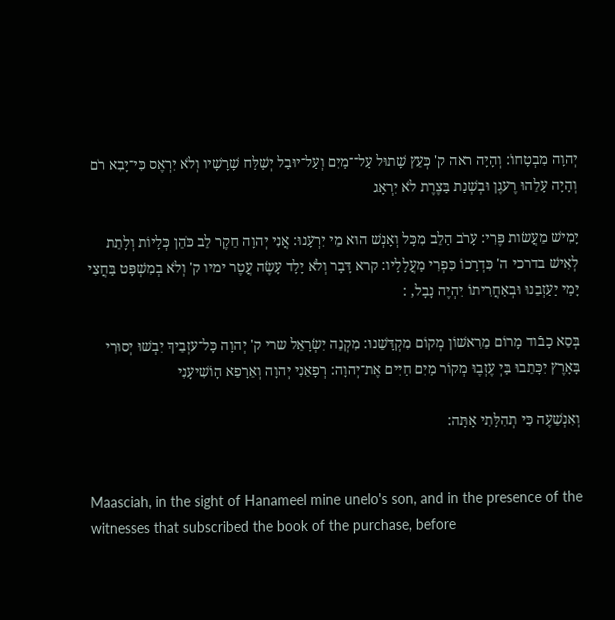יְהוָה מִבְטָחוֹ: וְהָיָה ראה ק' כְּעֵץ שָׁתוּל עַל־־מַיִם וְעַל־יוּבַל יְשַׁלַּח שָׁרָשָׁיו וְלֹא יִרְאֶס כִּי־יָבִא רֹם וְהָיָה עָלֵהוּ רֶעגֶן וּבְשְׁנַת בַּצֶרֶת לֹא יִרְאָג

יָמִישׁ מֵעֲשׂות פֶּרִי: עָרֹב הַלֵב מִכָּל וְאָנְשׁ הוּא מֵי יִרְעָנוּ: אֲנִי יְהוָה חֵקֶר לֵב כֹּהֵן כְּלָיוֹת וְלָתֵת לְאִישׁ בדרכי ה' כִּדְרָכוֹ כִּפְרִי מַעֲלָלָיו: קרא דָּבָר וְלֹא יָלָד עָשֶׂה עֲטֶר ימיו ק' וְלֹא בְמִשְׁפָּט בַּחֲצִי יָמַי יַעַזְבֵנוּ וּבְאַחֲרִיתוֹ יִהְיֶה נָבָל, :

בְּסֵא כָבֿוד מָרוֹם מֵרִאשׁוֹן מְקוֹם מִקְדָּשֵׁנוּ: מִקְנֵה יִשְׂרָאֵל שרי ק' יְהוָה כָּל־עזְבֵיךְ יִבְשׁוּ יְסוּרִי בָּאָרֶץ יִכָּתֵבוּ בַּיְ עֶזְבֶוּ מְקוֹר מַיִם חַיִּים אֶת־יְהוָה: רְפָאֵנִי יְהוָה וְאֵרָפֵא הָוֹשִׁיעָנִי

וְאִנְשֵׁעֶה כִּי תְהִלָּתִי אָתָּה:


Maasciah, in the sight of Hanameel mine unelo's son, and in the presence of the witnesses that subscribed the book of the purchase, before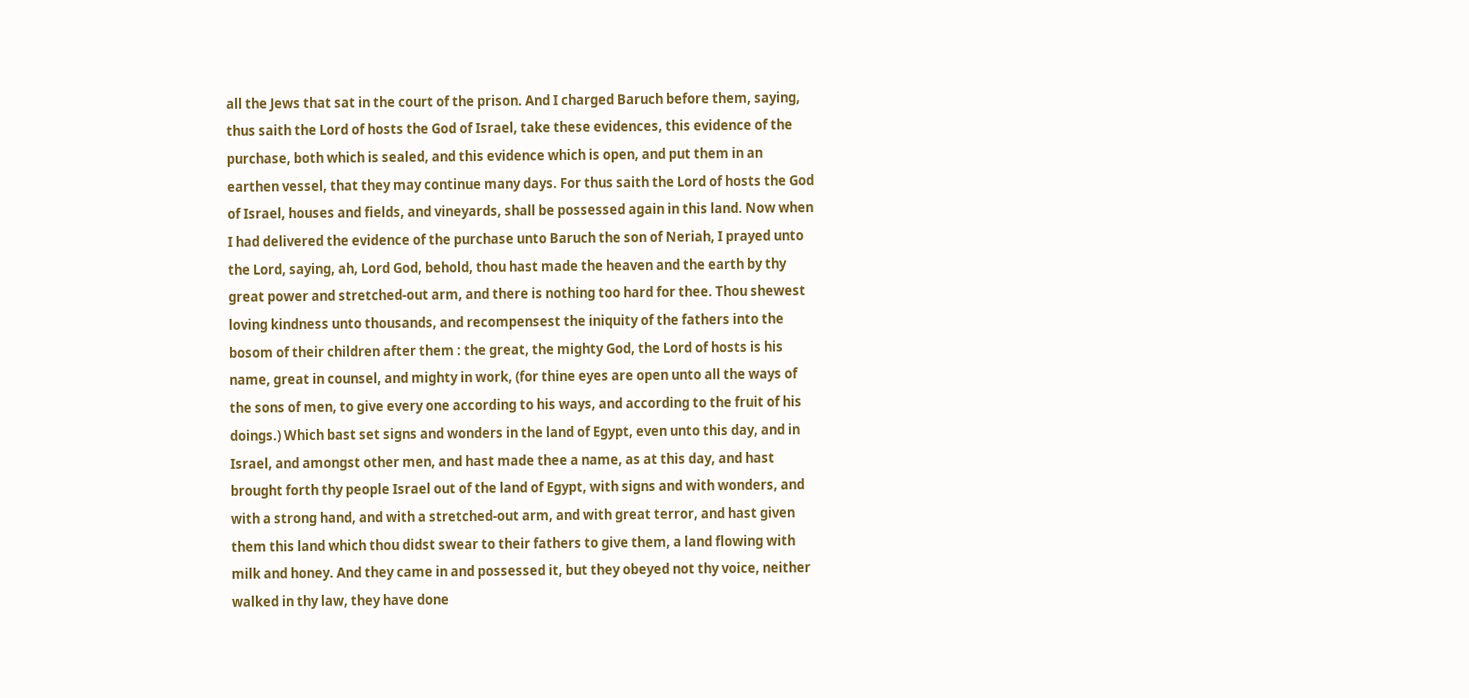all the Jews that sat in the court of the prison. And I charged Baruch before them, saying, thus saith the Lord of hosts the God of Israel, take these evidences, this evidence of the purchase, both which is sealed, and this evidence which is open, and put them in an earthen vessel, that they may continue many days. For thus saith the Lord of hosts the God of Israel, houses and fields, and vineyards, shall be possessed again in this land. Now when I had delivered the evidence of the purchase unto Baruch the son of Neriah, I prayed unto the Lord, saying, ah, Lord God, behold, thou hast made the heaven and the earth by thy great power and stretched-out arm, and there is nothing too hard for thee. Thou shewest loving kindness unto thousands, and recompensest the iniquity of the fathers into the bosom of their children after them : the great, the mighty God, the Lord of hosts is his name, great in counsel, and mighty in work, (for thine eyes are open unto all the ways of the sons of men, to give every one according to his ways, and according to the fruit of his doings.) Which bast set signs and wonders in the land of Egypt, even unto this day, and in Israel, and amongst other men, and hast made thee a name, as at this day, and hast brought forth thy people Israel out of the land of Egypt, with signs and with wonders, and with a strong hand, and with a stretched-out arm, and with great terror, and hast given them this land which thou didst swear to their fathers to give them, a land flowing with milk and honey. And they came in and possessed it, but they obeyed not thy voice, neither walked in thy law, they have done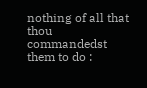nothing of all that thou commandedst them to do :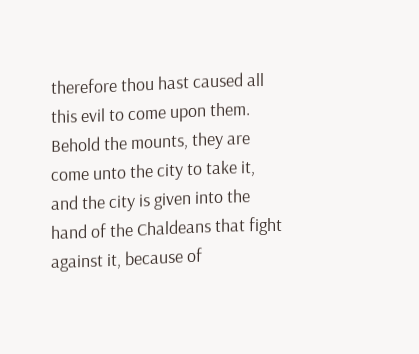therefore thou hast caused all this evil to come upon them. Behold the mounts, they are come unto the city to take it, and the city is given into the hand of the Chaldeans that fight against it, because of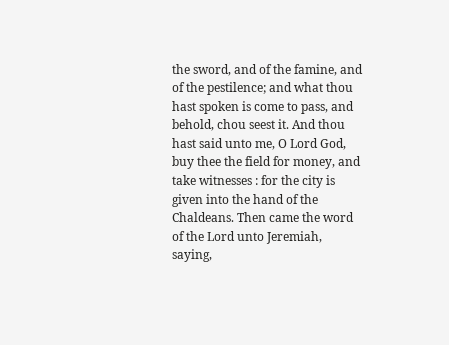the sword, and of the famine, and of the pestilence; and what thou hast spoken is come to pass, and behold, chou seest it. And thou hast said unto me, O Lord God, buy thee the field for money, and take witnesses : for the city is given into the hand of the Chaldeans. Then came the word of the Lord unto Jeremiah, saying,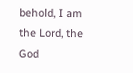behold, I am the Lord, the God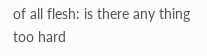of all flesh: is there any thing too hard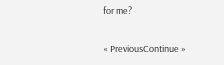for me?

« PreviousContinue »